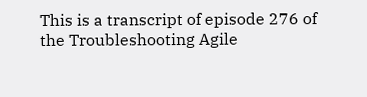This is a transcript of episode 276 of the Troubleshooting Agile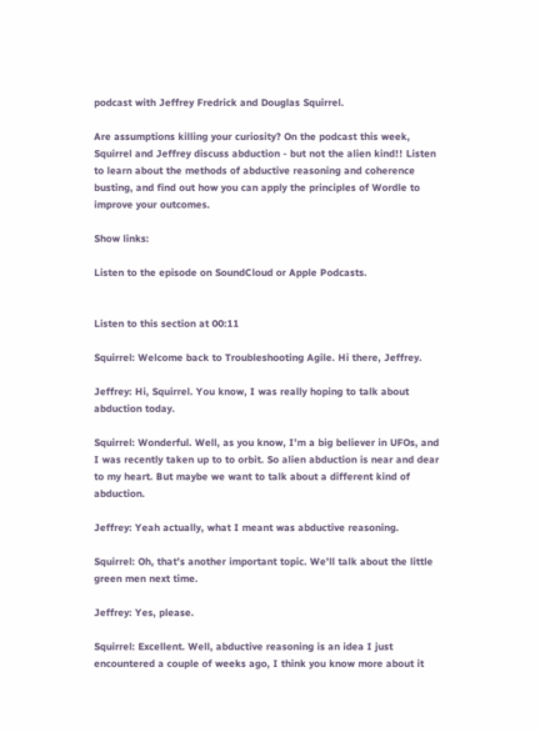podcast with Jeffrey Fredrick and Douglas Squirrel.

Are assumptions killing your curiosity? On the podcast this week, Squirrel and Jeffrey discuss abduction - but not the alien kind!! Listen to learn about the methods of abductive reasoning and coherence busting, and find out how you can apply the principles of Wordle to improve your outcomes.

Show links:

Listen to the episode on SoundCloud or Apple Podcasts.


Listen to this section at 00:11

Squirrel: Welcome back to Troubleshooting Agile. Hi there, Jeffrey.

Jeffrey: Hi, Squirrel. You know, I was really hoping to talk about abduction today.

Squirrel: Wonderful. Well, as you know, I’m a big believer in UFOs, and I was recently taken up to to orbit. So alien abduction is near and dear to my heart. But maybe we want to talk about a different kind of abduction.

Jeffrey: Yeah actually, what I meant was abductive reasoning.

Squirrel: Oh, that’s another important topic. We’ll talk about the little green men next time.

Jeffrey: Yes, please.

Squirrel: Excellent. Well, abductive reasoning is an idea I just encountered a couple of weeks ago, I think you know more about it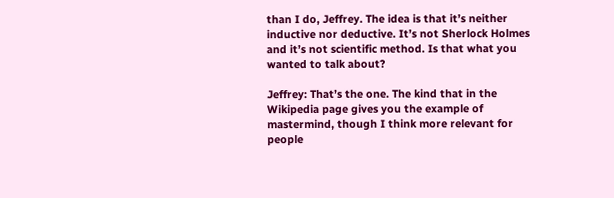than I do, Jeffrey. The idea is that it’s neither inductive nor deductive. It’s not Sherlock Holmes and it’s not scientific method. Is that what you wanted to talk about?

Jeffrey: That’s the one. The kind that in the Wikipedia page gives you the example of mastermind, though I think more relevant for people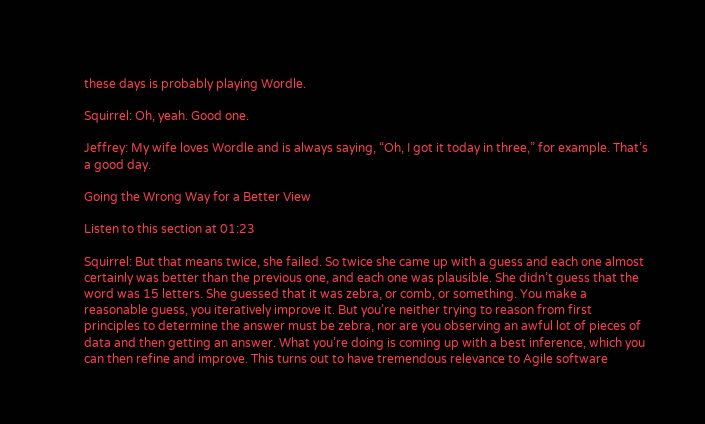these days is probably playing Wordle.

Squirrel: Oh, yeah. Good one.

Jeffrey: My wife loves Wordle and is always saying, “Oh, I got it today in three,” for example. That’s a good day.

Going the Wrong Way for a Better View

Listen to this section at 01:23

Squirrel: But that means twice, she failed. So twice she came up with a guess and each one almost certainly was better than the previous one, and each one was plausible. She didn’t guess that the word was 15 letters. She guessed that it was zebra, or comb, or something. You make a reasonable guess, you iteratively improve it. But you’re neither trying to reason from first principles to determine the answer must be zebra, nor are you observing an awful lot of pieces of data and then getting an answer. What you’re doing is coming up with a best inference, which you can then refine and improve. This turns out to have tremendous relevance to Agile software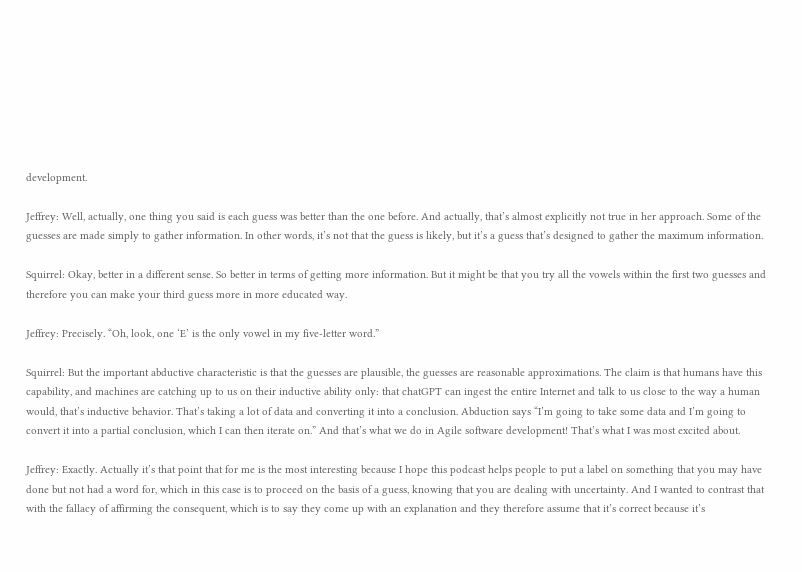development.

Jeffrey: Well, actually, one thing you said is each guess was better than the one before. And actually, that’s almost explicitly not true in her approach. Some of the guesses are made simply to gather information. In other words, it’s not that the guess is likely, but it’s a guess that’s designed to gather the maximum information.

Squirrel: Okay, better in a different sense. So better in terms of getting more information. But it might be that you try all the vowels within the first two guesses and therefore you can make your third guess more in more educated way.

Jeffrey: Precisely. “Oh, look, one ‘E’ is the only vowel in my five-letter word.”

Squirrel: But the important abductive characteristic is that the guesses are plausible, the guesses are reasonable approximations. The claim is that humans have this capability, and machines are catching up to us on their inductive ability only: that chatGPT can ingest the entire Internet and talk to us close to the way a human would, that’s inductive behavior. That’s taking a lot of data and converting it into a conclusion. Abduction says “I’m going to take some data and I’m going to convert it into a partial conclusion, which I can then iterate on.” And that’s what we do in Agile software development! That’s what I was most excited about.

Jeffrey: Exactly. Actually it’s that point that for me is the most interesting because I hope this podcast helps people to put a label on something that you may have done but not had a word for, which in this case is to proceed on the basis of a guess, knowing that you are dealing with uncertainty. And I wanted to contrast that with the fallacy of affirming the consequent, which is to say they come up with an explanation and they therefore assume that it’s correct because it’s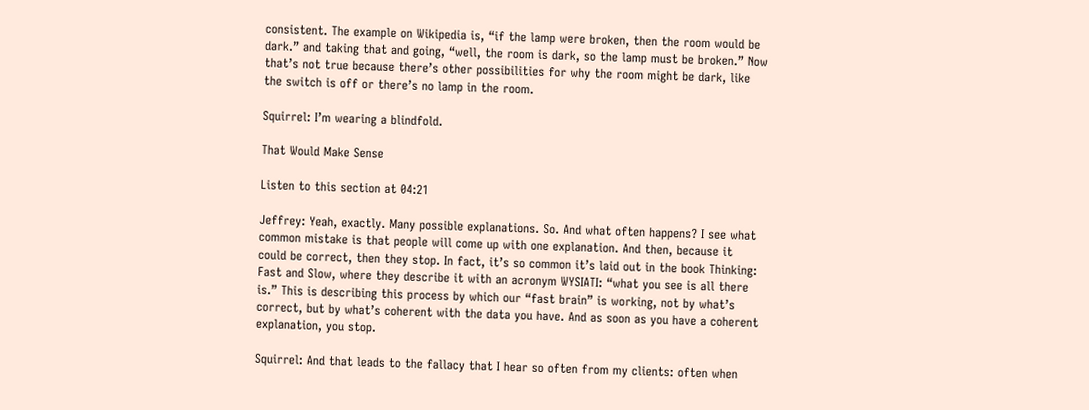consistent. The example on Wikipedia is, “if the lamp were broken, then the room would be dark.” and taking that and going, “well, the room is dark, so the lamp must be broken.” Now that’s not true because there’s other possibilities for why the room might be dark, like the switch is off or there’s no lamp in the room.

Squirrel: I’m wearing a blindfold.

That Would Make Sense

Listen to this section at 04:21

Jeffrey: Yeah, exactly. Many possible explanations. So. And what often happens? I see what common mistake is that people will come up with one explanation. And then, because it could be correct, then they stop. In fact, it’s so common it’s laid out in the book Thinking: Fast and Slow, where they describe it with an acronym WYSIATI: “what you see is all there is.” This is describing this process by which our “fast brain” is working, not by what’s correct, but by what’s coherent with the data you have. And as soon as you have a coherent explanation, you stop.

Squirrel: And that leads to the fallacy that I hear so often from my clients: often when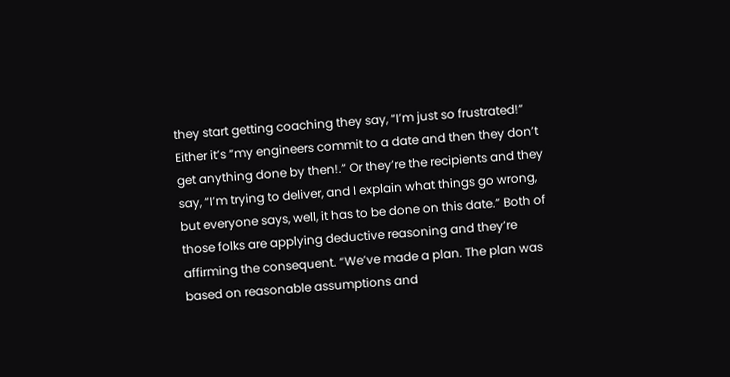they start getting coaching they say, “I’m just so frustrated!” Either it’s “my engineers commit to a date and then they don’t get anything done by then!.” Or they’re the recipients and they say, “I’m trying to deliver, and I explain what things go wrong, but everyone says, well, it has to be done on this date.” Both of those folks are applying deductive reasoning and they’re affirming the consequent. “We’ve made a plan. The plan was based on reasonable assumptions and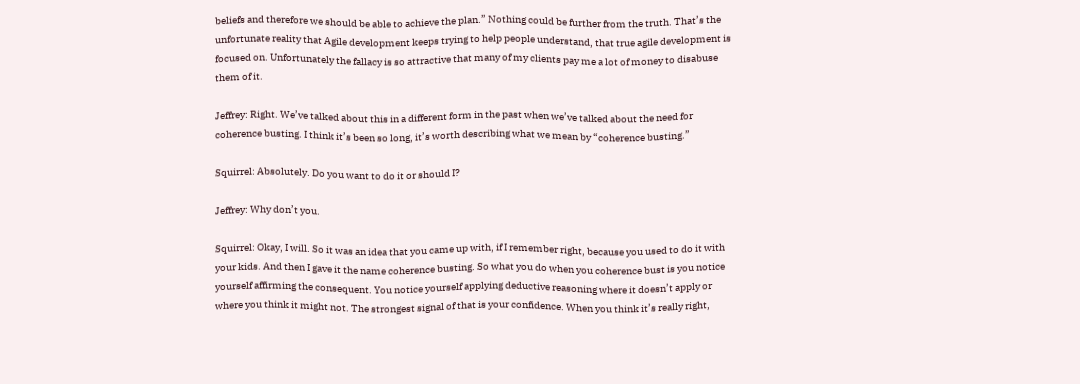beliefs and therefore we should be able to achieve the plan.” Nothing could be further from the truth. That’s the unfortunate reality that Agile development keeps trying to help people understand, that true agile development is focused on. Unfortunately the fallacy is so attractive that many of my clients pay me a lot of money to disabuse them of it.

Jeffrey: Right. We’ve talked about this in a different form in the past when we’ve talked about the need for coherence busting. I think it’s been so long, it’s worth describing what we mean by “coherence busting.”

Squirrel: Absolutely. Do you want to do it or should I?

Jeffrey: Why don’t you.

Squirrel: Okay, I will. So it was an idea that you came up with, if I remember right, because you used to do it with your kids. And then I gave it the name coherence busting. So what you do when you coherence bust is you notice yourself affirming the consequent. You notice yourself applying deductive reasoning where it doesn’t apply or where you think it might not. The strongest signal of that is your confidence. When you think it’s really right,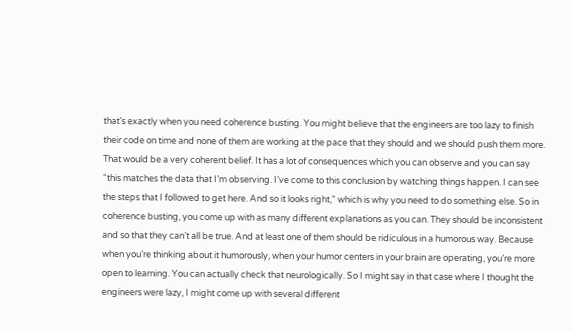that’s exactly when you need coherence busting. You might believe that the engineers are too lazy to finish their code on time and none of them are working at the pace that they should and we should push them more. That would be a very coherent belief. It has a lot of consequences which you can observe and you can say “this matches the data that I’m observing. I’ve come to this conclusion by watching things happen. I can see the steps that I followed to get here. And so it looks right,” which is why you need to do something else. So in coherence busting, you come up with as many different explanations as you can. They should be inconsistent and so that they can’t all be true. And at least one of them should be ridiculous in a humorous way. Because when you’re thinking about it humorously, when your humor centers in your brain are operating, you’re more open to learning. You can actually check that neurologically. So I might say in that case where I thought the engineers were lazy, I might come up with several different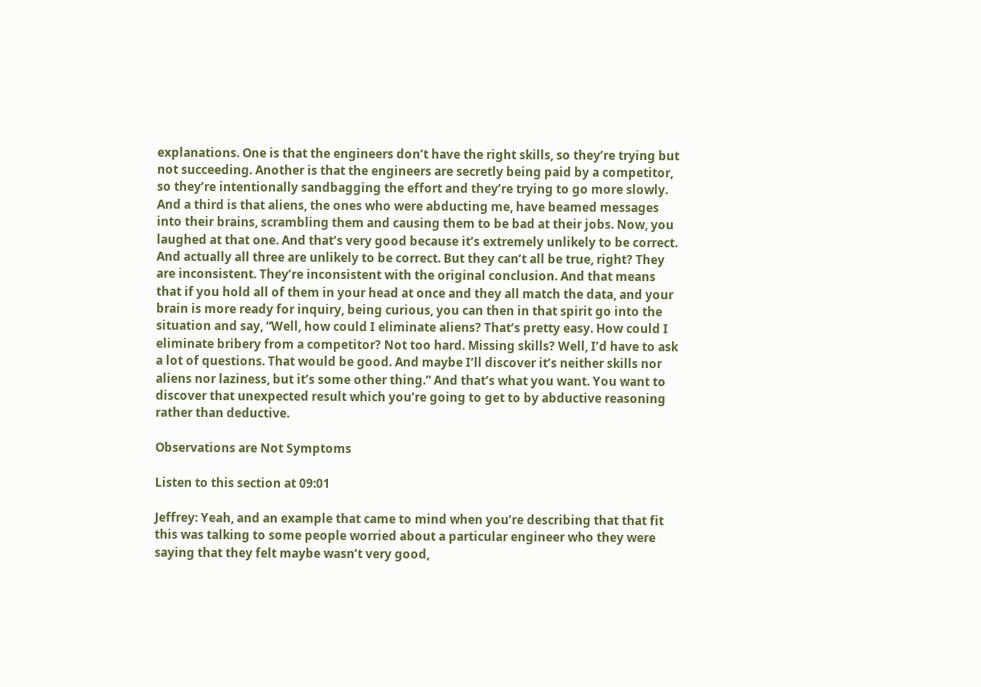explanations. One is that the engineers don’t have the right skills, so they’re trying but not succeeding. Another is that the engineers are secretly being paid by a competitor, so they’re intentionally sandbagging the effort and they’re trying to go more slowly. And a third is that aliens, the ones who were abducting me, have beamed messages into their brains, scrambling them and causing them to be bad at their jobs. Now, you laughed at that one. And that’s very good because it’s extremely unlikely to be correct. And actually all three are unlikely to be correct. But they can’t all be true, right? They are inconsistent. They’re inconsistent with the original conclusion. And that means that if you hold all of them in your head at once and they all match the data, and your brain is more ready for inquiry, being curious, you can then in that spirit go into the situation and say, “Well, how could I eliminate aliens? That’s pretty easy. How could I eliminate bribery from a competitor? Not too hard. Missing skills? Well, I’d have to ask a lot of questions. That would be good. And maybe I’ll discover it’s neither skills nor aliens nor laziness, but it’s some other thing.” And that’s what you want. You want to discover that unexpected result which you’re going to get to by abductive reasoning rather than deductive.

Observations are Not Symptoms

Listen to this section at 09:01

Jeffrey: Yeah, and an example that came to mind when you’re describing that that fit this was talking to some people worried about a particular engineer who they were saying that they felt maybe wasn’t very good,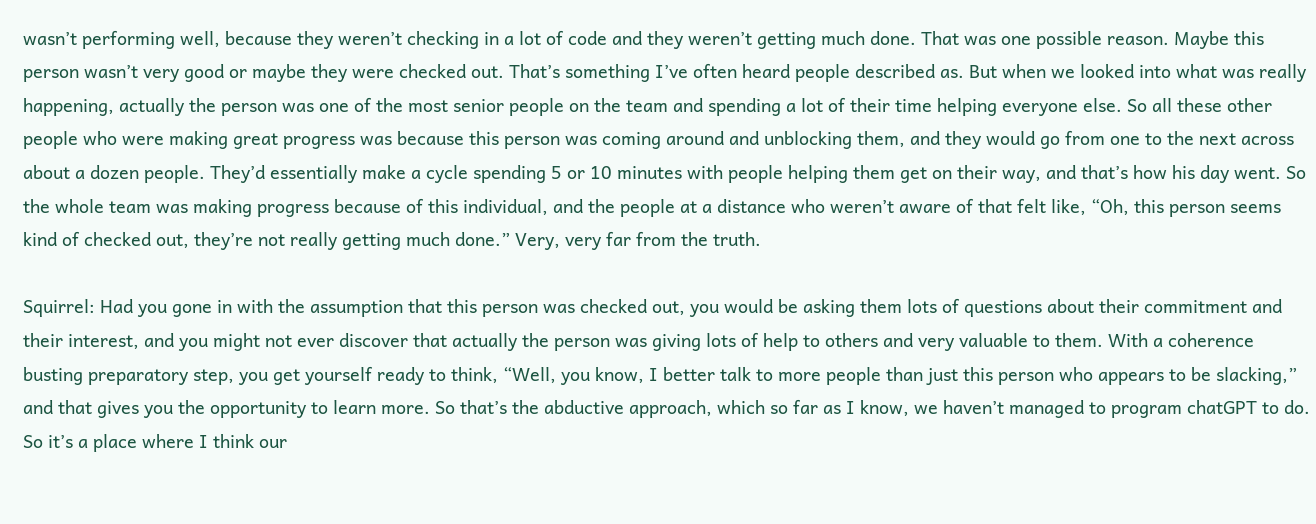wasn’t performing well, because they weren’t checking in a lot of code and they weren’t getting much done. That was one possible reason. Maybe this person wasn’t very good or maybe they were checked out. That’s something I’ve often heard people described as. But when we looked into what was really happening, actually the person was one of the most senior people on the team and spending a lot of their time helping everyone else. So all these other people who were making great progress was because this person was coming around and unblocking them, and they would go from one to the next across about a dozen people. They’d essentially make a cycle spending 5 or 10 minutes with people helping them get on their way, and that’s how his day went. So the whole team was making progress because of this individual, and the people at a distance who weren’t aware of that felt like, “Oh, this person seems kind of checked out, they’re not really getting much done.” Very, very far from the truth.

Squirrel: Had you gone in with the assumption that this person was checked out, you would be asking them lots of questions about their commitment and their interest, and you might not ever discover that actually the person was giving lots of help to others and very valuable to them. With a coherence busting preparatory step, you get yourself ready to think, “Well, you know, I better talk to more people than just this person who appears to be slacking,” and that gives you the opportunity to learn more. So that’s the abductive approach, which so far as I know, we haven’t managed to program chatGPT to do. So it’s a place where I think our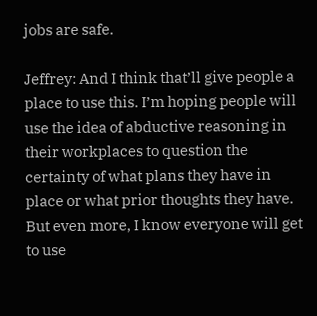jobs are safe.

Jeffrey: And I think that’ll give people a place to use this. I’m hoping people will use the idea of abductive reasoning in their workplaces to question the certainty of what plans they have in place or what prior thoughts they have. But even more, I know everyone will get to use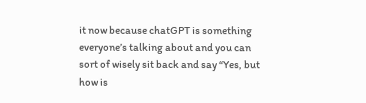it now because chatGPT is something everyone’s talking about and you can sort of wisely sit back and say “Yes, but how is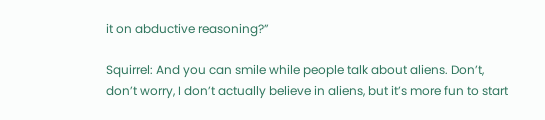it on abductive reasoning?”

Squirrel: And you can smile while people talk about aliens. Don’t, don’t worry, I don’t actually believe in aliens, but it’s more fun to start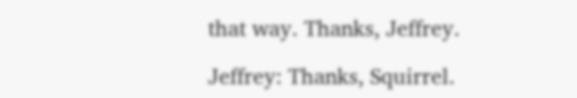that way. Thanks, Jeffrey.

Jeffrey: Thanks, Squirrel.